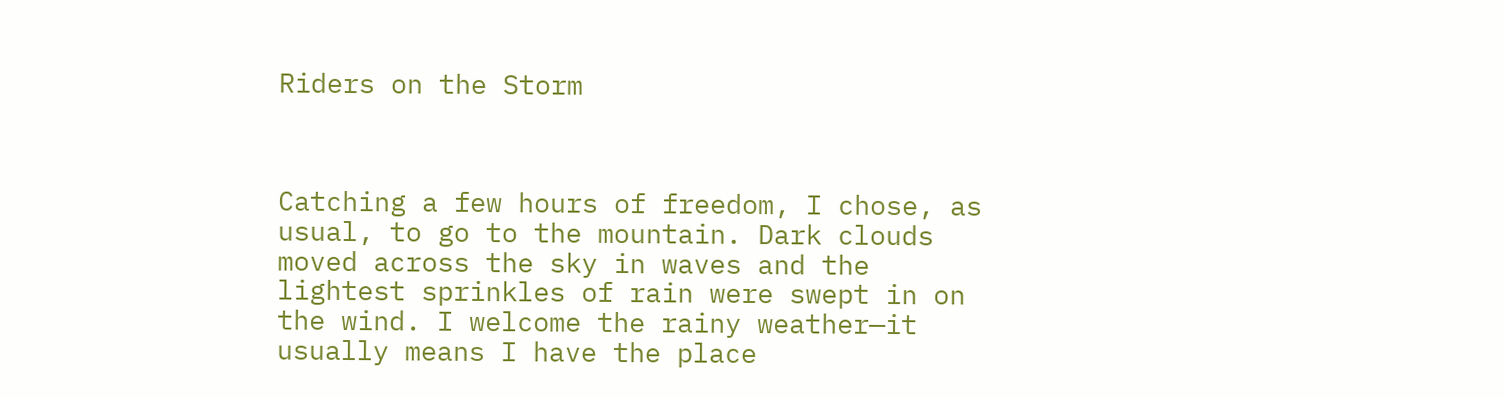Riders on the Storm



Catching a few hours of freedom, I chose, as usual, to go to the mountain. Dark clouds moved across the sky in waves and the lightest sprinkles of rain were swept in on the wind. I welcome the rainy weather—it usually means I have the place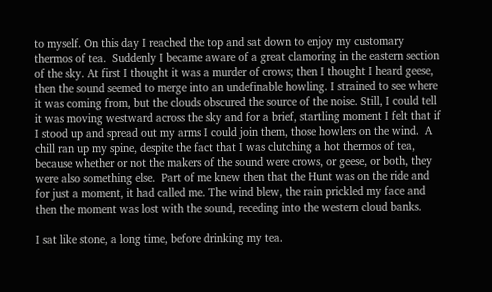to myself. On this day I reached the top and sat down to enjoy my customary thermos of tea.  Suddenly I became aware of a great clamoring in the eastern section of the sky. At first I thought it was a murder of crows; then I thought I heard geese, then the sound seemed to merge into an undefinable howling. I strained to see where it was coming from, but the clouds obscured the source of the noise. Still, I could tell it was moving westward across the sky and for a brief, startling moment I felt that if I stood up and spread out my arms I could join them, those howlers on the wind.  A chill ran up my spine, despite the fact that I was clutching a hot thermos of tea, because whether or not the makers of the sound were crows, or geese, or both, they were also something else.  Part of me knew then that the Hunt was on the ride and for just a moment, it had called me. The wind blew, the rain prickled my face and then the moment was lost with the sound, receding into the western cloud banks.

I sat like stone, a long time, before drinking my tea.